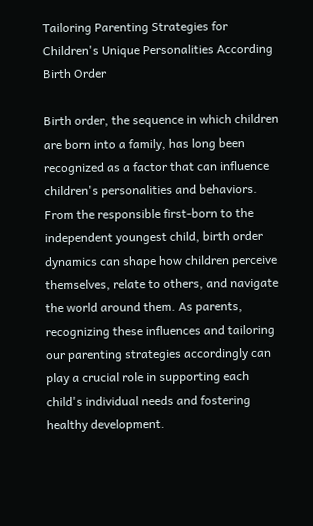Tailoring Parenting Strategies for Children's Unique Personalities According Birth Order

Birth order, the sequence in which children are born into a family, has long been recognized as a factor that can influence children's personalities and behaviors. From the responsible first-born to the independent youngest child, birth order dynamics can shape how children perceive themselves, relate to others, and navigate the world around them. As parents, recognizing these influences and tailoring our parenting strategies accordingly can play a crucial role in supporting each child's individual needs and fostering healthy development.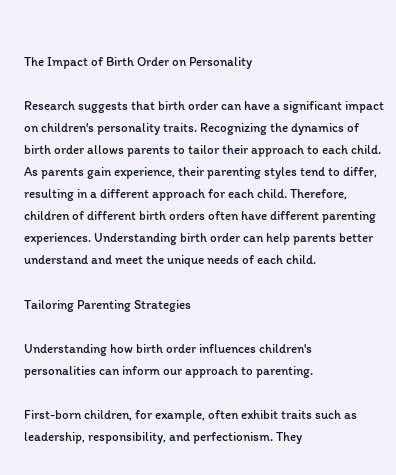The Impact of Birth Order on Personality

Research suggests that birth order can have a significant impact on children's personality traits. Recognizing the dynamics of birth order allows parents to tailor their approach to each child. As parents gain experience, their parenting styles tend to differ, resulting in a different approach for each child. Therefore, children of different birth orders often have different parenting experiences. Understanding birth order can help parents better understand and meet the unique needs of each child.

Tailoring Parenting Strategies

Understanding how birth order influences children's personalities can inform our approach to parenting.

First-born children, for example, often exhibit traits such as leadership, responsibility, and perfectionism. They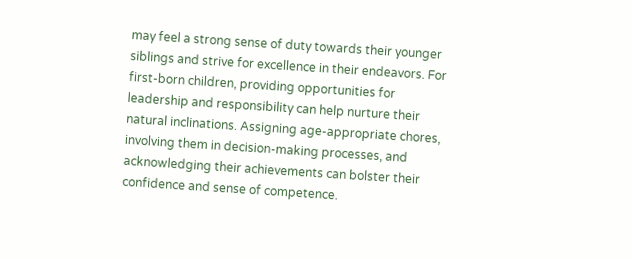may feel a strong sense of duty towards their younger siblings and strive for excellence in their endeavors. For first-born children, providing opportunities for leadership and responsibility can help nurture their natural inclinations. Assigning age-appropriate chores, involving them in decision-making processes, and acknowledging their achievements can bolster their confidence and sense of competence.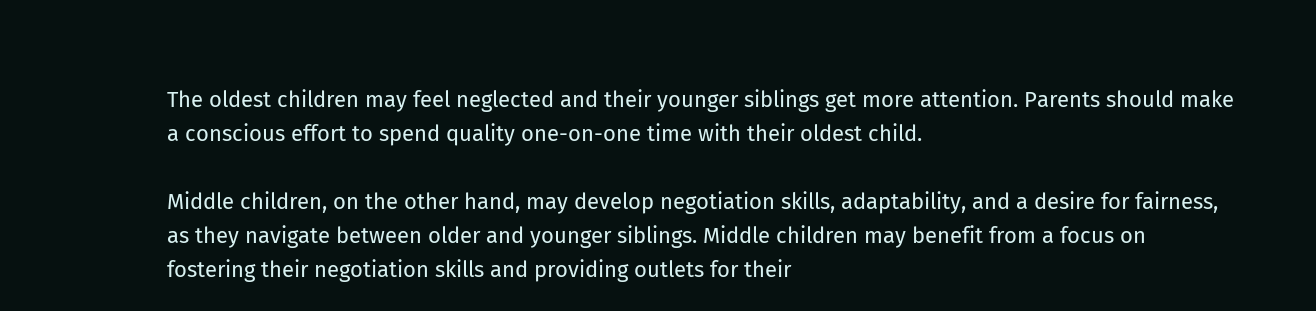The oldest children may feel neglected and their younger siblings get more attention. Parents should make a conscious effort to spend quality one-on-one time with their oldest child.

Middle children, on the other hand, may develop negotiation skills, adaptability, and a desire for fairness, as they navigate between older and younger siblings. Middle children may benefit from a focus on fostering their negotiation skills and providing outlets for their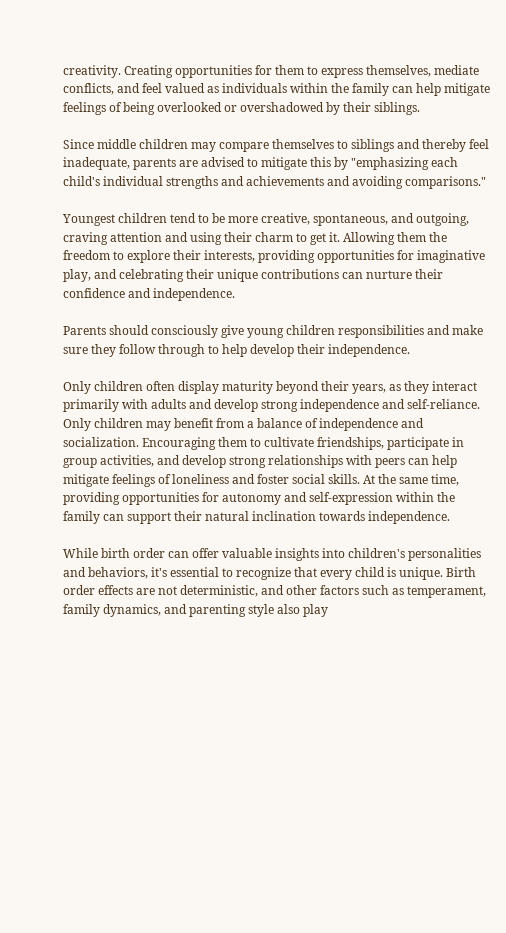creativity. Creating opportunities for them to express themselves, mediate conflicts, and feel valued as individuals within the family can help mitigate feelings of being overlooked or overshadowed by their siblings.

Since middle children may compare themselves to siblings and thereby feel inadequate, parents are advised to mitigate this by "emphasizing each child's individual strengths and achievements and avoiding comparisons."

Youngest children tend to be more creative, spontaneous, and outgoing, craving attention and using their charm to get it. Allowing them the freedom to explore their interests, providing opportunities for imaginative play, and celebrating their unique contributions can nurture their confidence and independence.

Parents should consciously give young children responsibilities and make sure they follow through to help develop their independence.

Only children often display maturity beyond their years, as they interact primarily with adults and develop strong independence and self-reliance. Only children may benefit from a balance of independence and socialization. Encouraging them to cultivate friendships, participate in group activities, and develop strong relationships with peers can help mitigate feelings of loneliness and foster social skills. At the same time, providing opportunities for autonomy and self-expression within the family can support their natural inclination towards independence.

While birth order can offer valuable insights into children's personalities and behaviors, it's essential to recognize that every child is unique. Birth order effects are not deterministic, and other factors such as temperament, family dynamics, and parenting style also play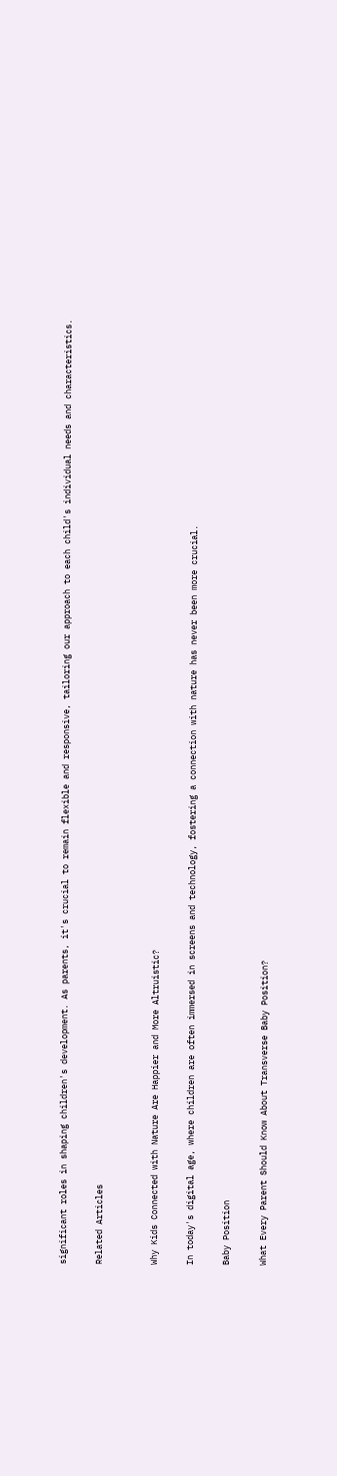significant roles in shaping children's development. As parents, it's crucial to remain flexible and responsive, tailoring our approach to each child's individual needs and characteristics.

Related Articles


Why Kids Connected with Nature Are Happier and More Altruistic?

In today's digital age, where children are often immersed in screens and technology, fostering a connection with nature has never been more crucial.

Baby Position

What Every Parent Should Know About Transverse Baby Position?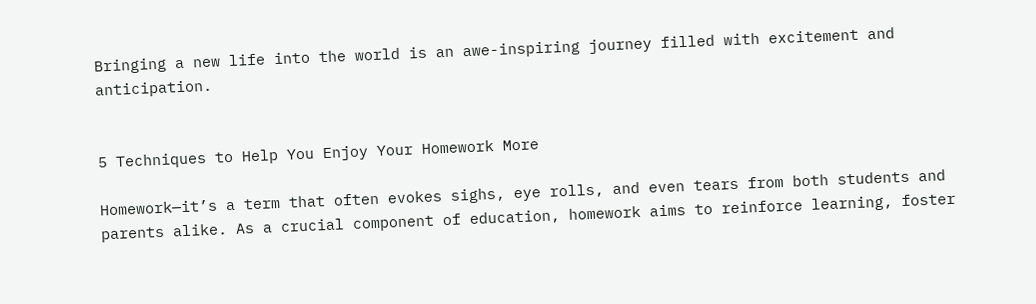Bringing a new life into the world is an awe-inspiring journey filled with excitement and anticipation.


5 Techniques to Help You Enjoy Your Homework More

Homework—it’s a term that often evokes sighs, eye rolls, and even tears from both students and parents alike. As a crucial component of education, homework aims to reinforce learning, foster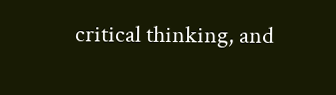critical thinking, and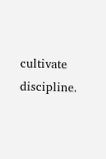cultivate discipline.